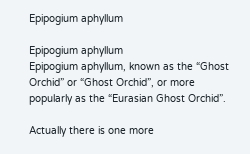Epipogium aphyllum

Epipogium aphyllum
Epipogium aphyllum, known as the “Ghost Orchid” or “Ghost Orchid”, or more popularly as the “Eurasian Ghost Orchid”.

Actually there is one more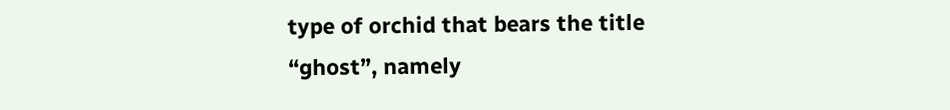type of orchid that bears the title “ghost”, namely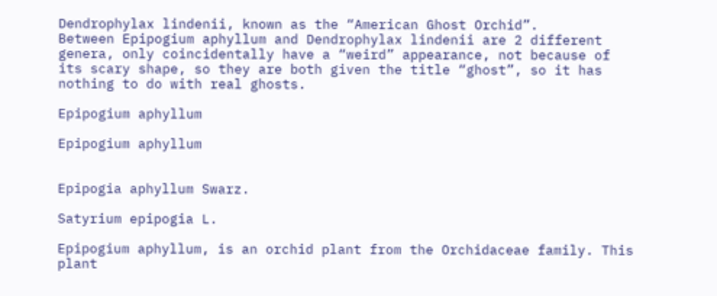Dendrophylax lindenii, known as the “American Ghost Orchid”.
Between Epipogium aphyllum and Dendrophylax lindenii are 2 different genera, only coincidentally have a “weird” appearance, not because of its scary shape, so they are both given the title “ghost”, so it has nothing to do with real ghosts.

Epipogium aphyllum

Epipogium aphyllum


Epipogia aphyllum Swarz.

Satyrium epipogia L.

Epipogium aphyllum, is an orchid plant from the Orchidaceae family. This plant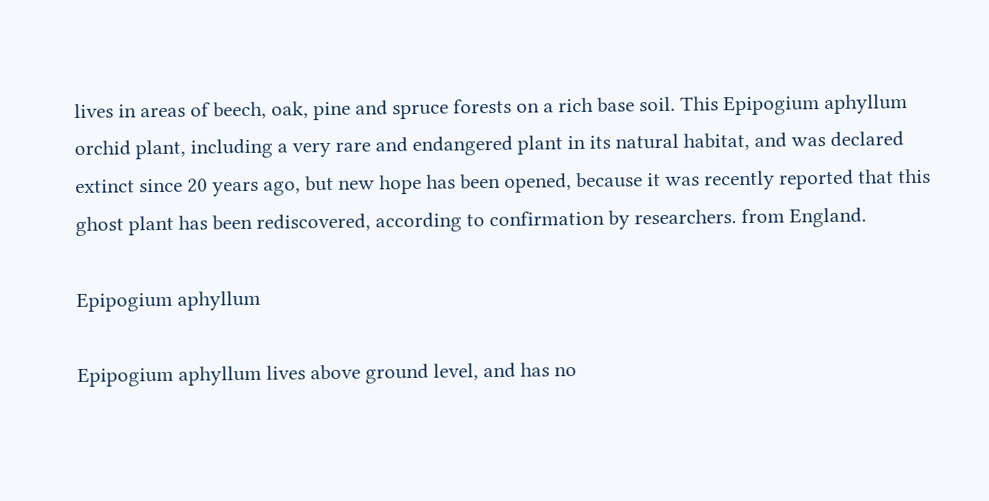lives in areas of beech, oak, pine and spruce forests on a rich base soil. This Epipogium aphyllum orchid plant, including a very rare and endangered plant in its natural habitat, and was declared extinct since 20 years ago, but new hope has been opened, because it was recently reported that this ghost plant has been rediscovered, according to confirmation by researchers. from England.

Epipogium aphyllum

Epipogium aphyllum lives above ground level, and has no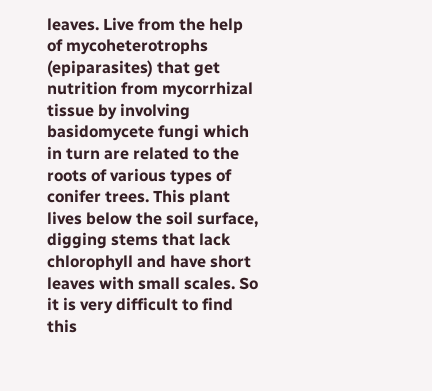leaves. Live from the help of mycoheterotrophs (epiparasites) that get nutrition from mycorrhizal tissue by involving basidomycete fungi which in turn are related to the roots of various types of conifer trees. This plant lives below the soil surface, digging stems that lack chlorophyll and have short leaves with small scales. So it is very difficult to find this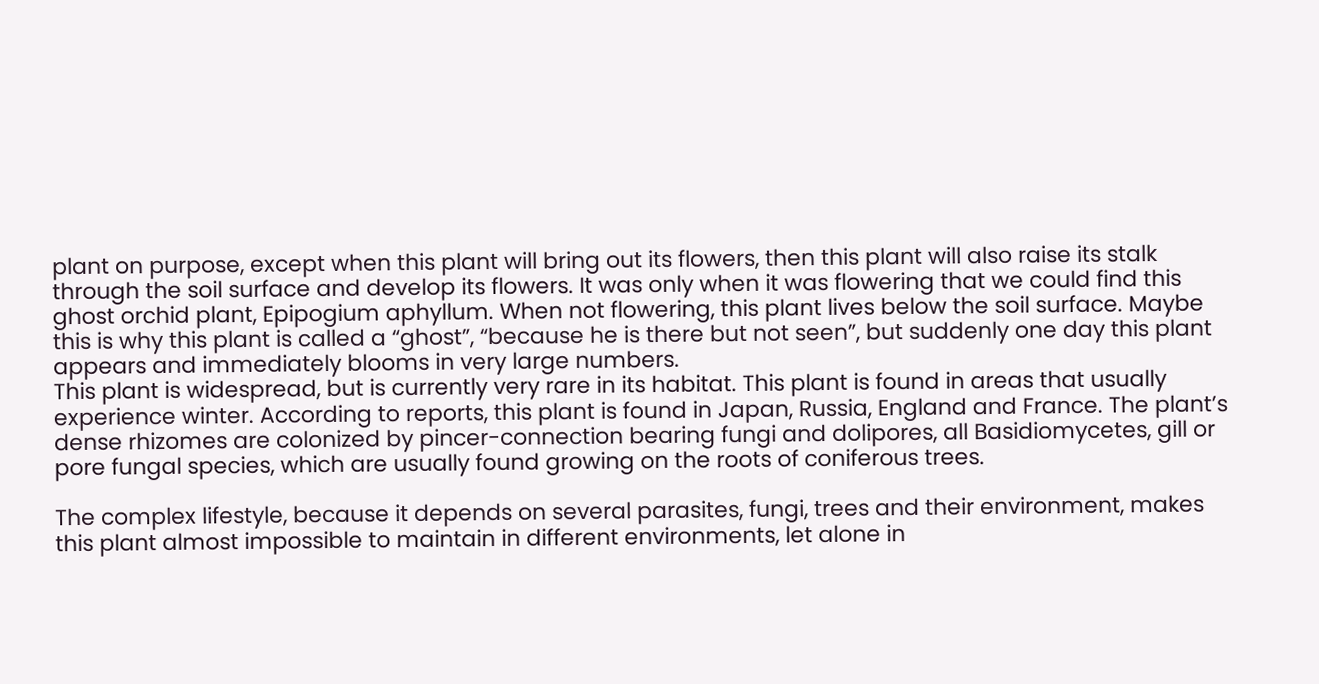plant on purpose, except when this plant will bring out its flowers, then this plant will also raise its stalk through the soil surface and develop its flowers. It was only when it was flowering that we could find this ghost orchid plant, Epipogium aphyllum. When not flowering, this plant lives below the soil surface. Maybe this is why this plant is called a “ghost”, “because he is there but not seen”, but suddenly one day this plant appears and immediately blooms in very large numbers.
This plant is widespread, but is currently very rare in its habitat. This plant is found in areas that usually experience winter. According to reports, this plant is found in Japan, Russia, England and France. The plant’s dense rhizomes are colonized by pincer-connection bearing fungi and dolipores, all Basidiomycetes, gill or pore fungal species, which are usually found growing on the roots of coniferous trees.

The complex lifestyle, because it depends on several parasites, fungi, trees and their environment, makes this plant almost impossible to maintain in different environments, let alone in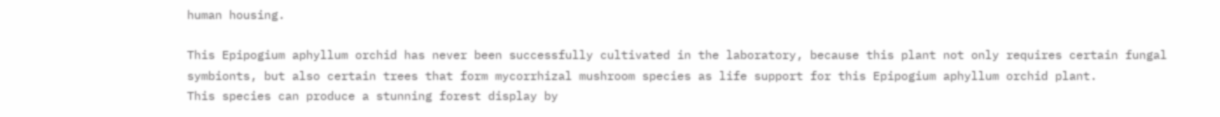human housing.

This Epipogium aphyllum orchid has never been successfully cultivated in the laboratory, because this plant not only requires certain fungal symbionts, but also certain trees that form mycorrhizal mushroom species as life support for this Epipogium aphyllum orchid plant.
This species can produce a stunning forest display by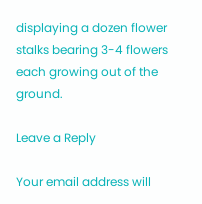displaying a dozen flower stalks bearing 3-4 flowers each growing out of the ground.

Leave a Reply

Your email address will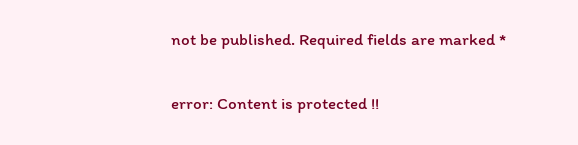not be published. Required fields are marked *

error: Content is protected !!